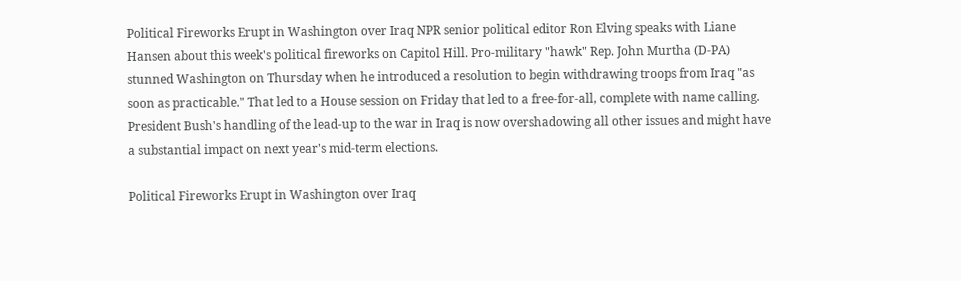Political Fireworks Erupt in Washington over Iraq NPR senior political editor Ron Elving speaks with Liane Hansen about this week's political fireworks on Capitol Hill. Pro-military "hawk" Rep. John Murtha (D-PA) stunned Washington on Thursday when he introduced a resolution to begin withdrawing troops from Iraq "as soon as practicable." That led to a House session on Friday that led to a free-for-all, complete with name calling. President Bush's handling of the lead-up to the war in Iraq is now overshadowing all other issues and might have a substantial impact on next year's mid-term elections.

Political Fireworks Erupt in Washington over Iraq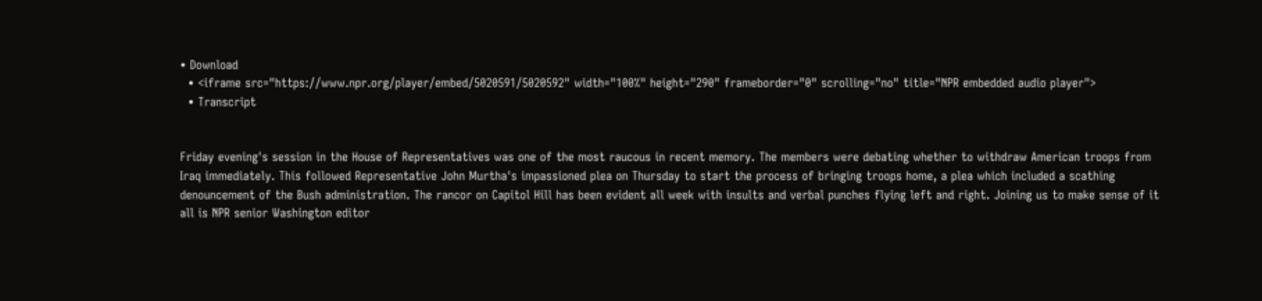• Download
  • <iframe src="https://www.npr.org/player/embed/5020591/5020592" width="100%" height="290" frameborder="0" scrolling="no" title="NPR embedded audio player">
  • Transcript


Friday evening's session in the House of Representatives was one of the most raucous in recent memory. The members were debating whether to withdraw American troops from Iraq immediately. This followed Representative John Murtha's impassioned plea on Thursday to start the process of bringing troops home, a plea which included a scathing denouncement of the Bush administration. The rancor on Capitol Hill has been evident all week with insults and verbal punches flying left and right. Joining us to make sense of it all is NPR senior Washington editor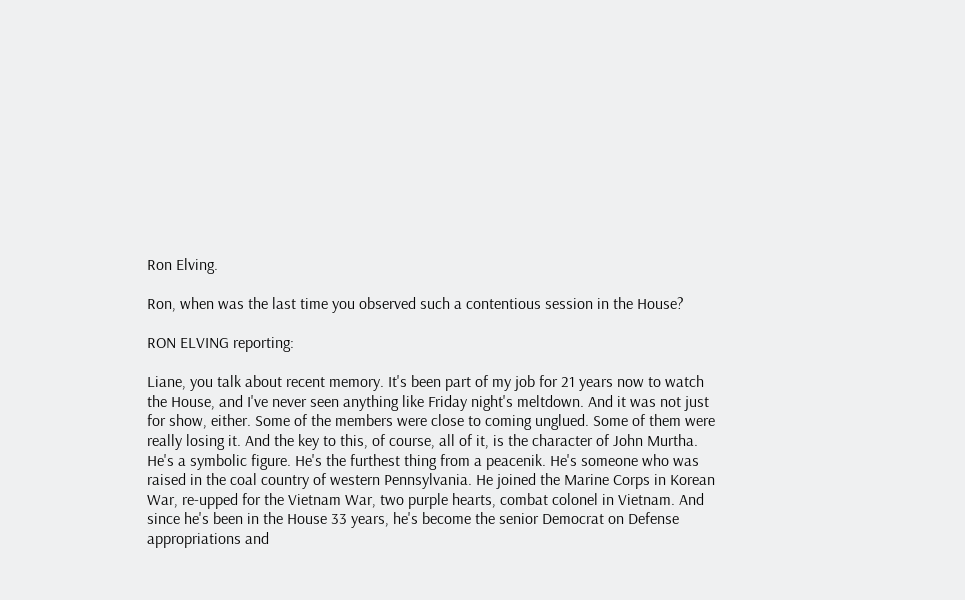Ron Elving.

Ron, when was the last time you observed such a contentious session in the House?

RON ELVING reporting:

Liane, you talk about recent memory. It's been part of my job for 21 years now to watch the House, and I've never seen anything like Friday night's meltdown. And it was not just for show, either. Some of the members were close to coming unglued. Some of them were really losing it. And the key to this, of course, all of it, is the character of John Murtha. He's a symbolic figure. He's the furthest thing from a peacenik. He's someone who was raised in the coal country of western Pennsylvania. He joined the Marine Corps in Korean War, re-upped for the Vietnam War, two purple hearts, combat colonel in Vietnam. And since he's been in the House 33 years, he's become the senior Democrat on Defense appropriations and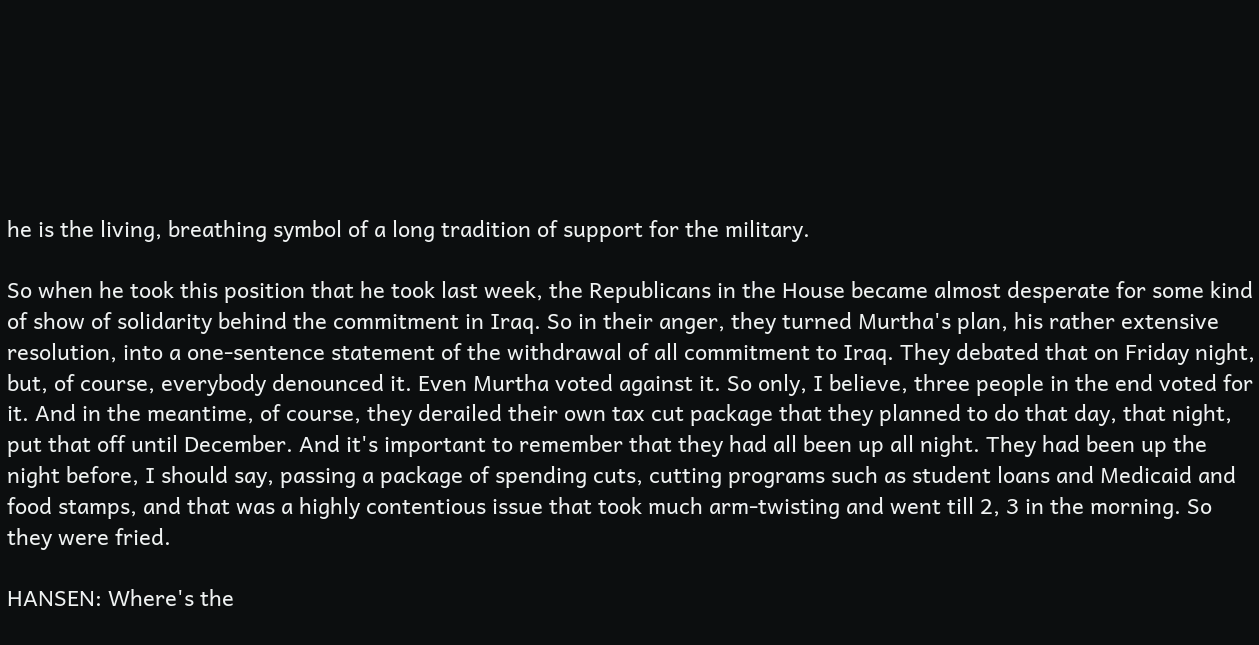he is the living, breathing symbol of a long tradition of support for the military.

So when he took this position that he took last week, the Republicans in the House became almost desperate for some kind of show of solidarity behind the commitment in Iraq. So in their anger, they turned Murtha's plan, his rather extensive resolution, into a one-sentence statement of the withdrawal of all commitment to Iraq. They debated that on Friday night, but, of course, everybody denounced it. Even Murtha voted against it. So only, I believe, three people in the end voted for it. And in the meantime, of course, they derailed their own tax cut package that they planned to do that day, that night, put that off until December. And it's important to remember that they had all been up all night. They had been up the night before, I should say, passing a package of spending cuts, cutting programs such as student loans and Medicaid and food stamps, and that was a highly contentious issue that took much arm-twisting and went till 2, 3 in the morning. So they were fried.

HANSEN: Where's the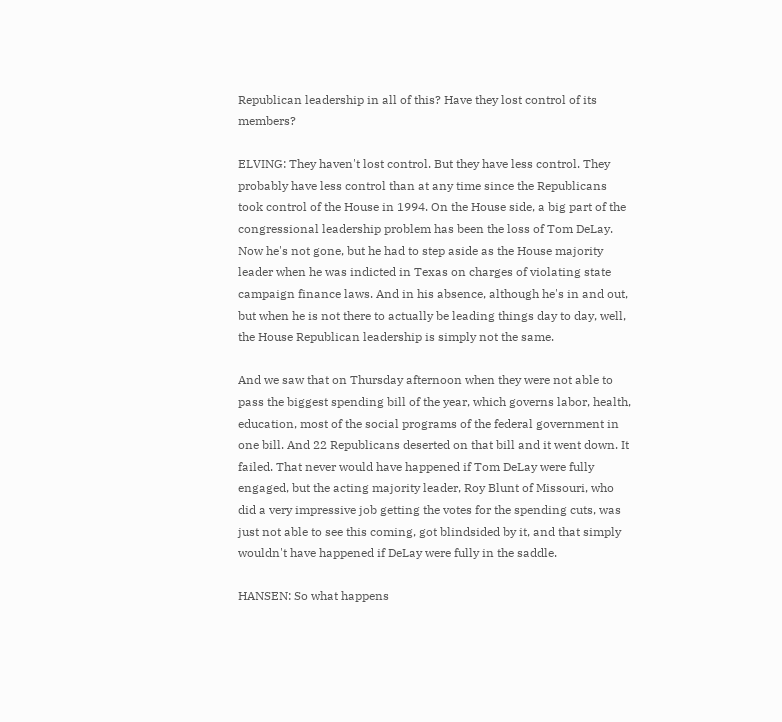Republican leadership in all of this? Have they lost control of its members?

ELVING: They haven't lost control. But they have less control. They probably have less control than at any time since the Republicans took control of the House in 1994. On the House side, a big part of the congressional leadership problem has been the loss of Tom DeLay. Now he's not gone, but he had to step aside as the House majority leader when he was indicted in Texas on charges of violating state campaign finance laws. And in his absence, although he's in and out, but when he is not there to actually be leading things day to day, well, the House Republican leadership is simply not the same.

And we saw that on Thursday afternoon when they were not able to pass the biggest spending bill of the year, which governs labor, health, education, most of the social programs of the federal government in one bill. And 22 Republicans deserted on that bill and it went down. It failed. That never would have happened if Tom DeLay were fully engaged, but the acting majority leader, Roy Blunt of Missouri, who did a very impressive job getting the votes for the spending cuts, was just not able to see this coming, got blindsided by it, and that simply wouldn't have happened if DeLay were fully in the saddle.

HANSEN: So what happens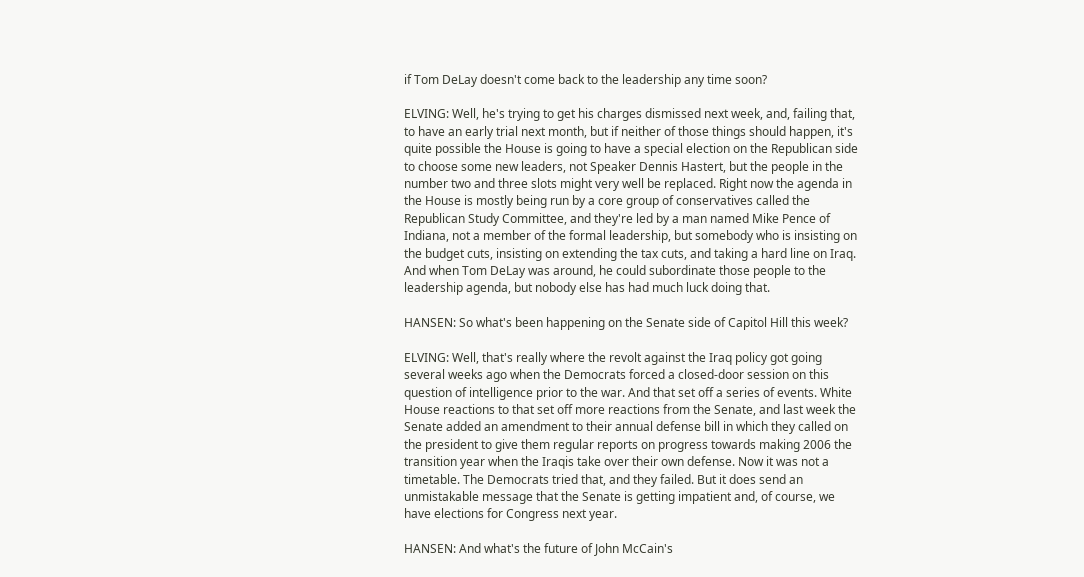if Tom DeLay doesn't come back to the leadership any time soon?

ELVING: Well, he's trying to get his charges dismissed next week, and, failing that, to have an early trial next month, but if neither of those things should happen, it's quite possible the House is going to have a special election on the Republican side to choose some new leaders, not Speaker Dennis Hastert, but the people in the number two and three slots might very well be replaced. Right now the agenda in the House is mostly being run by a core group of conservatives called the Republican Study Committee, and they're led by a man named Mike Pence of Indiana, not a member of the formal leadership, but somebody who is insisting on the budget cuts, insisting on extending the tax cuts, and taking a hard line on Iraq. And when Tom DeLay was around, he could subordinate those people to the leadership agenda, but nobody else has had much luck doing that.

HANSEN: So what's been happening on the Senate side of Capitol Hill this week?

ELVING: Well, that's really where the revolt against the Iraq policy got going several weeks ago when the Democrats forced a closed-door session on this question of intelligence prior to the war. And that set off a series of events. White House reactions to that set off more reactions from the Senate, and last week the Senate added an amendment to their annual defense bill in which they called on the president to give them regular reports on progress towards making 2006 the transition year when the Iraqis take over their own defense. Now it was not a timetable. The Democrats tried that, and they failed. But it does send an unmistakable message that the Senate is getting impatient and, of course, we have elections for Congress next year.

HANSEN: And what's the future of John McCain's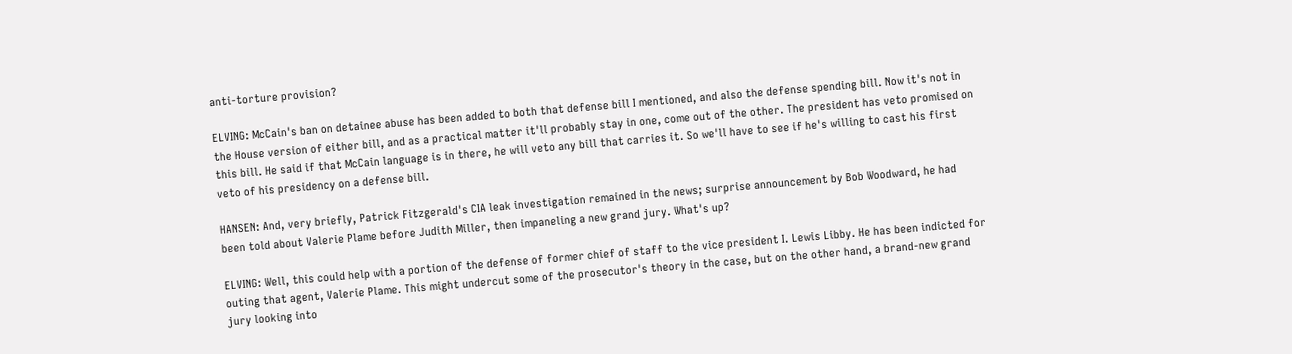anti-torture provision?

ELVING: McCain's ban on detainee abuse has been added to both that defense bill I mentioned, and also the defense spending bill. Now it's not in the House version of either bill, and as a practical matter it'll probably stay in one, come out of the other. The president has veto promised on this bill. He said if that McCain language is in there, he will veto any bill that carries it. So we'll have to see if he's willing to cast his first veto of his presidency on a defense bill.

HANSEN: And, very briefly, Patrick Fitzgerald's CIA leak investigation remained in the news; surprise announcement by Bob Woodward, he had been told about Valerie Plame before Judith Miller, then impaneling a new grand jury. What's up?

ELVING: Well, this could help with a portion of the defense of former chief of staff to the vice president I. Lewis Libby. He has been indicted for outing that agent, Valerie Plame. This might undercut some of the prosecutor's theory in the case, but on the other hand, a brand-new grand jury looking into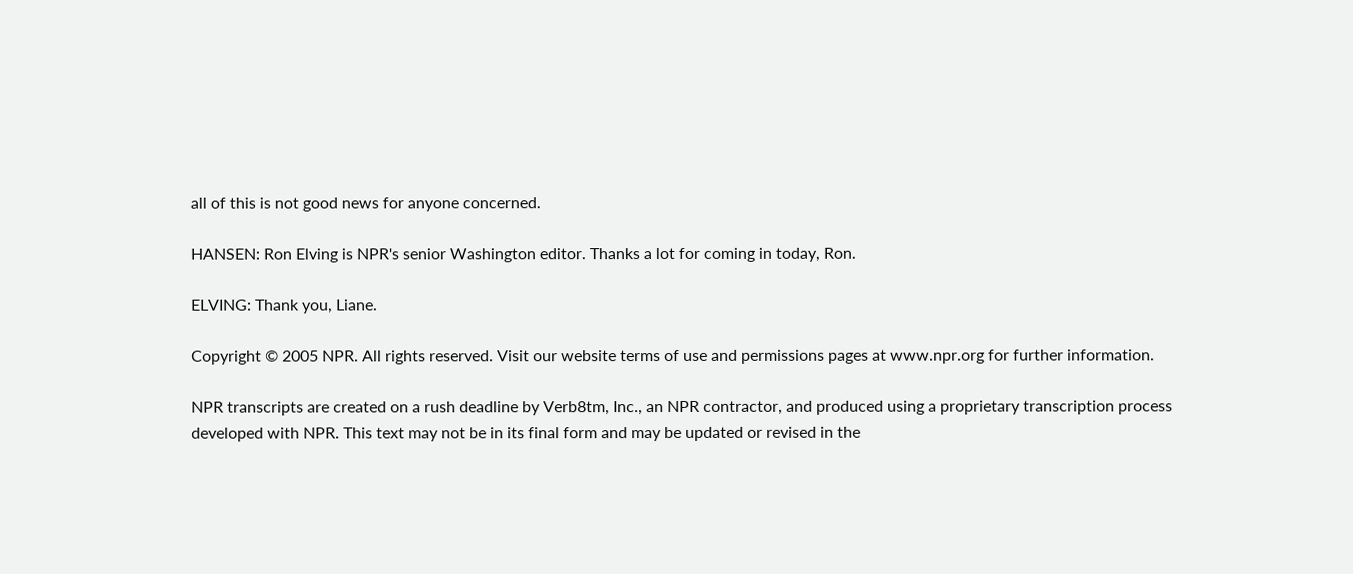all of this is not good news for anyone concerned.

HANSEN: Ron Elving is NPR's senior Washington editor. Thanks a lot for coming in today, Ron.

ELVING: Thank you, Liane.

Copyright © 2005 NPR. All rights reserved. Visit our website terms of use and permissions pages at www.npr.org for further information.

NPR transcripts are created on a rush deadline by Verb8tm, Inc., an NPR contractor, and produced using a proprietary transcription process developed with NPR. This text may not be in its final form and may be updated or revised in the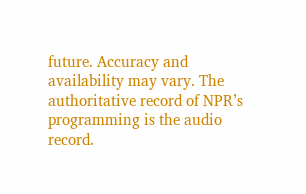future. Accuracy and availability may vary. The authoritative record of NPR’s programming is the audio record.